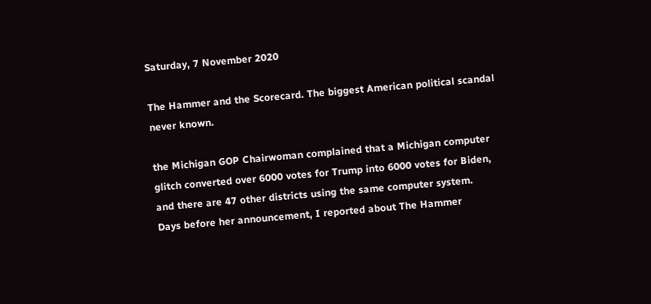Saturday, 7 November 2020

The Hammer and the Scorecard. The biggest American political scandal never known.

the Michigan GOP Chairwoman complained that a Michigan computer glitch converted over 6000 votes for Trump into 6000 votes for Biden, and there are 47 other districts using the same computer system.
Days before her announcement, I reported about The Hammer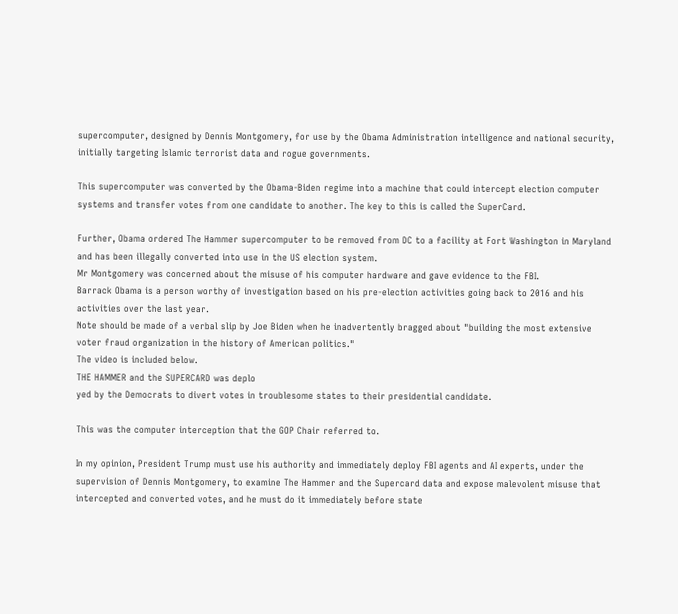supercomputer, designed by Dennis Montgomery, for use by the Obama Administration intelligence and national security, initially targeting Islamic terrorist data and rogue governments.

This supercomputer was converted by the Obama-Biden regime into a machine that could intercept election computer systems and transfer votes from one candidate to another. The key to this is called the SuperCard.

Further, Obama ordered The Hammer supercomputer to be removed from DC to a facility at Fort Washington in Maryland and has been illegally converted into use in the US election system.
Mr Montgomery was concerned about the misuse of his computer hardware and gave evidence to the FBI.
Barrack Obama is a person worthy of investigation based on his pre-election activities going back to 2016 and his activities over the last year.
Note should be made of a verbal slip by Joe Biden when he inadvertently bragged about "building the most extensive voter fraud organization in the history of American politics."
The video is included below.
THE HAMMER and the SUPERCARD was deplo
yed by the Democrats to divert votes in troublesome states to their presidential candidate.

This was the computer interception that the GOP Chair referred to.

In my opinion, President Trump must use his authority and immediately deploy FBI agents and AI experts, under the supervision of Dennis Montgomery, to examine The Hammer and the Supercard data and expose malevolent misuse that intercepted and converted votes, and he must do it immediately before state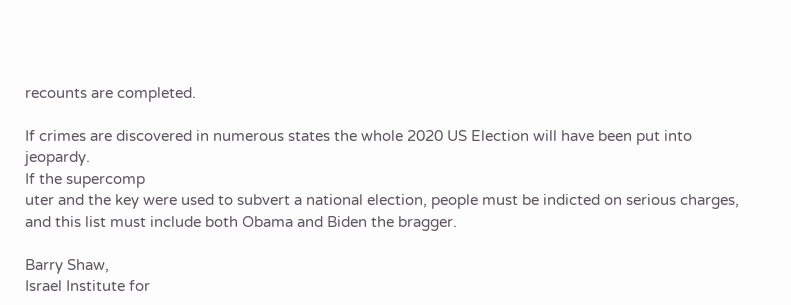recounts are completed.

If crimes are discovered in numerous states the whole 2020 US Election will have been put into jeopardy.
If the supercomp
uter and the key were used to subvert a national election, people must be indicted on serious charges, and this list must include both Obama and Biden the bragger.

Barry Shaw,
Israel Institute for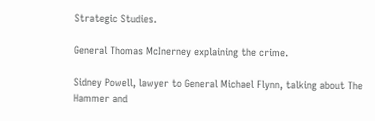Strategic Studies.

General Thomas McInerney explaining the crime.

Sidney Powell, lawyer to General Michael Flynn, talking about The Hammer and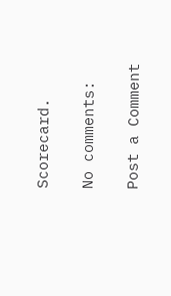Scorecard.

No comments:

Post a Comment